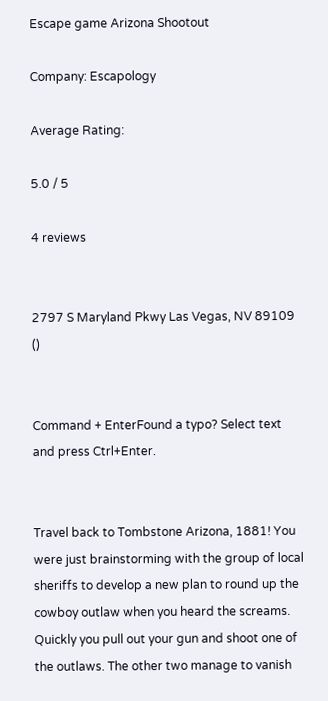Escape game Arizona Shootout

Company: Escapology

Average Rating:

5.0 / 5

4 reviews


2797 S Maryland Pkwy Las Vegas, NV 89109 ()


Command + EnterFound a typo? Select text and press Ctrl+Enter.


Travel back to Tombstone Arizona, 1881! You were just brainstorming with the group of local sheriffs to develop a new plan to round up the cowboy outlaw when you heard the screams. Quickly you pull out your gun and shoot one of the outlaws. The other two manage to vanish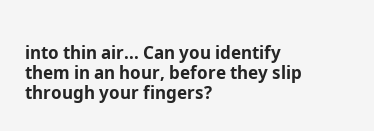into thin air... Can you identify them in an hour, before they slip through your fingers?